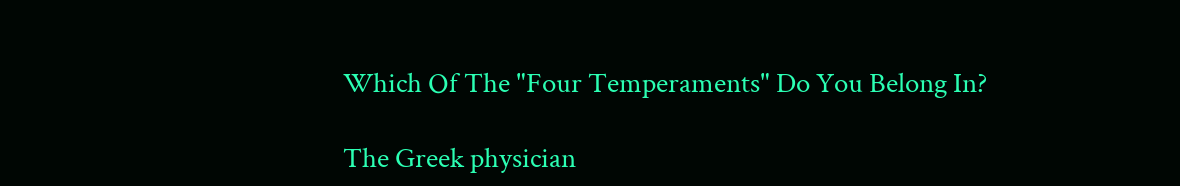Which Of The "Four Temperaments" Do You Belong In?

The Greek physician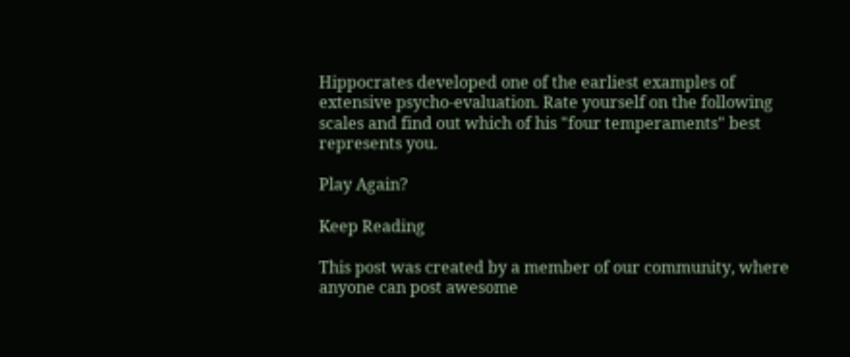Hippocrates developed one of the earliest examples of extensive psycho-evaluation. Rate yourself on the following scales and find out which of his "four temperaments" best represents you.

Play Again?

Keep Reading

This post was created by a member of our community, where anyone can post awesome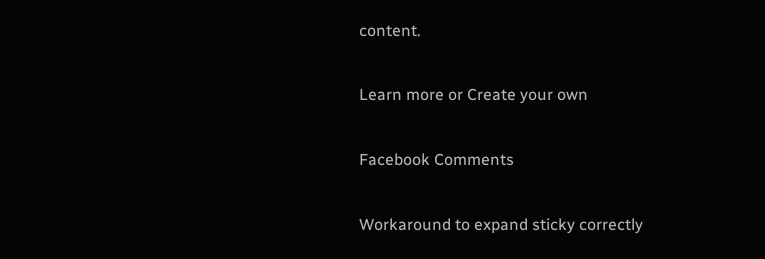content.

Learn more or Create your own

Facebook Comments

Workaround to expand sticky correctly